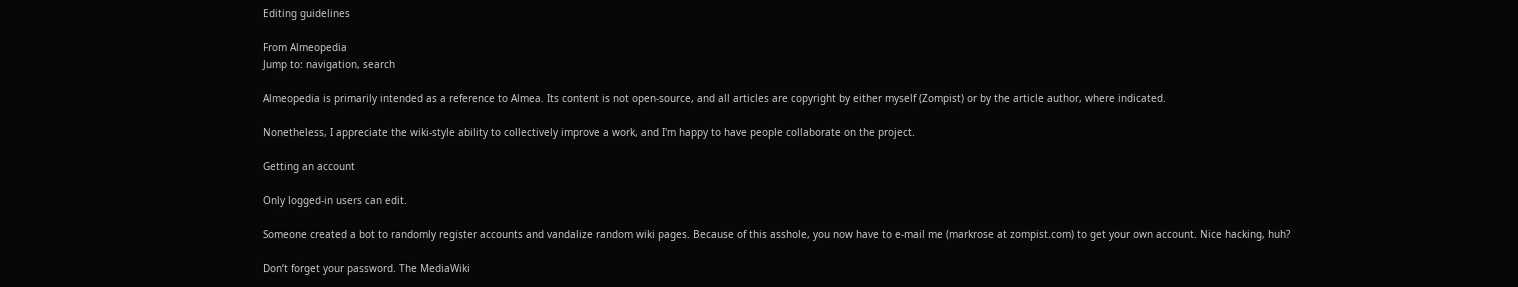Editing guidelines

From Almeopedia
Jump to: navigation, search

Almeopedia is primarily intended as a reference to Almea. Its content is not open-source, and all articles are copyright by either myself (Zompist) or by the article author, where indicated.

Nonetheless, I appreciate the wiki-style ability to collectively improve a work, and I'm happy to have people collaborate on the project.

Getting an account

Only logged-in users can edit.

Someone created a bot to randomly register accounts and vandalize random wiki pages. Because of this asshole, you now have to e-mail me (markrose at zompist.com) to get your own account. Nice hacking, huh?

Don’t forget your password. The MediaWiki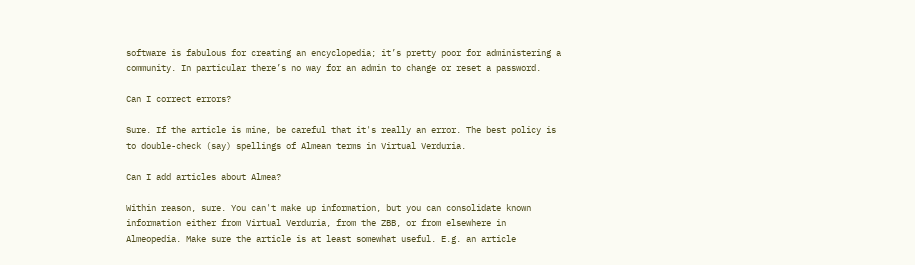software is fabulous for creating an encyclopedia; it’s pretty poor for administering a community. In particular there’s no way for an admin to change or reset a password.

Can I correct errors?

Sure. If the article is mine, be careful that it's really an error. The best policy is to double-check (say) spellings of Almean terms in Virtual Verduria.

Can I add articles about Almea?

Within reason, sure. You can't make up information, but you can consolidate known information either from Virtual Verduria, from the ZBB, or from elsewhere in Almeopedia. Make sure the article is at least somewhat useful. E.g. an article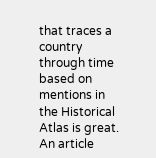that traces a country through time based on mentions in the Historical Atlas is great. An article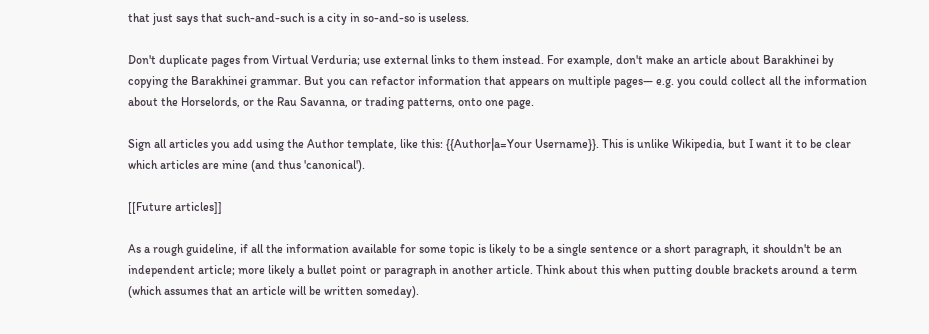that just says that such-and-such is a city in so-and-so is useless.

Don't duplicate pages from Virtual Verduria; use external links to them instead. For example, don't make an article about Barakhinei by copying the Barakhinei grammar. But you can refactor information that appears on multiple pages— e.g. you could collect all the information about the Horselords, or the Rau Savanna, or trading patterns, onto one page.

Sign all articles you add using the Author template, like this: {{Author|a=Your Username}}. This is unlike Wikipedia, but I want it to be clear which articles are mine (and thus 'canonical').

[[Future articles]]

As a rough guideline, if all the information available for some topic is likely to be a single sentence or a short paragraph, it shouldn't be an independent article; more likely a bullet point or paragraph in another article. Think about this when putting double brackets around a term (which assumes that an article will be written someday).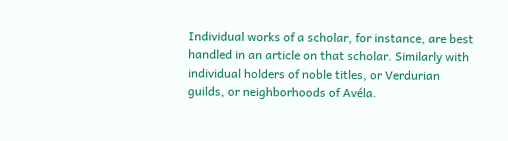Individual works of a scholar, for instance, are best handled in an article on that scholar. Similarly with individual holders of noble titles, or Verdurian guilds, or neighborhoods of Avéla.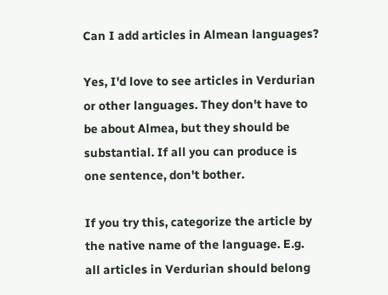Can I add articles in Almean languages?

Yes, I'd love to see articles in Verdurian or other languages. They don't have to be about Almea, but they should be substantial. If all you can produce is one sentence, don't bother.

If you try this, categorize the article by the native name of the language. E.g. all articles in Verdurian should belong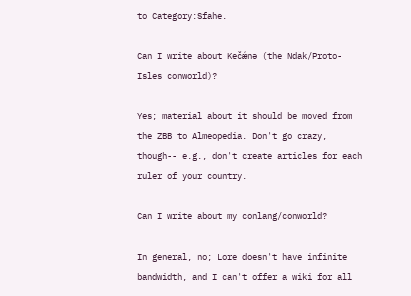to Category:Sfahe.

Can I write about Kečǽnə (the Ndak/Proto-Isles conworld)?

Yes; material about it should be moved from the ZBB to Almeopedia. Don't go crazy, though-- e.g., don't create articles for each ruler of your country.

Can I write about my conlang/conworld?

In general, no; Lore doesn't have infinite bandwidth, and I can't offer a wiki for all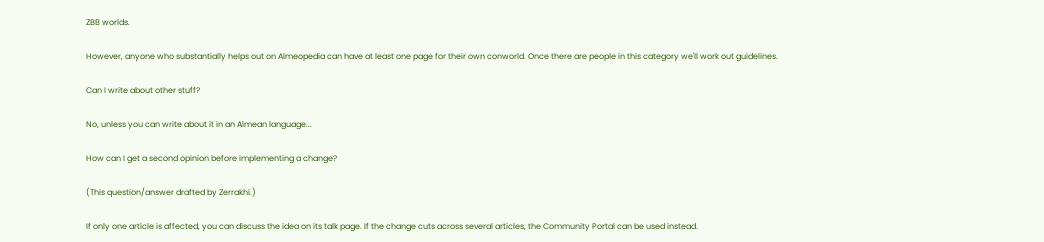ZBB worlds.

However, anyone who substantially helps out on Almeopedia can have at least one page for their own conworld. Once there are people in this category we'll work out guidelines.

Can I write about other stuff?

No, unless you can write about it in an Almean language...

How can I get a second opinion before implementing a change?

(This question/answer drafted by Zerrakhi.)

If only one article is affected, you can discuss the idea on its talk page. If the change cuts across several articles, the Community Portal can be used instead.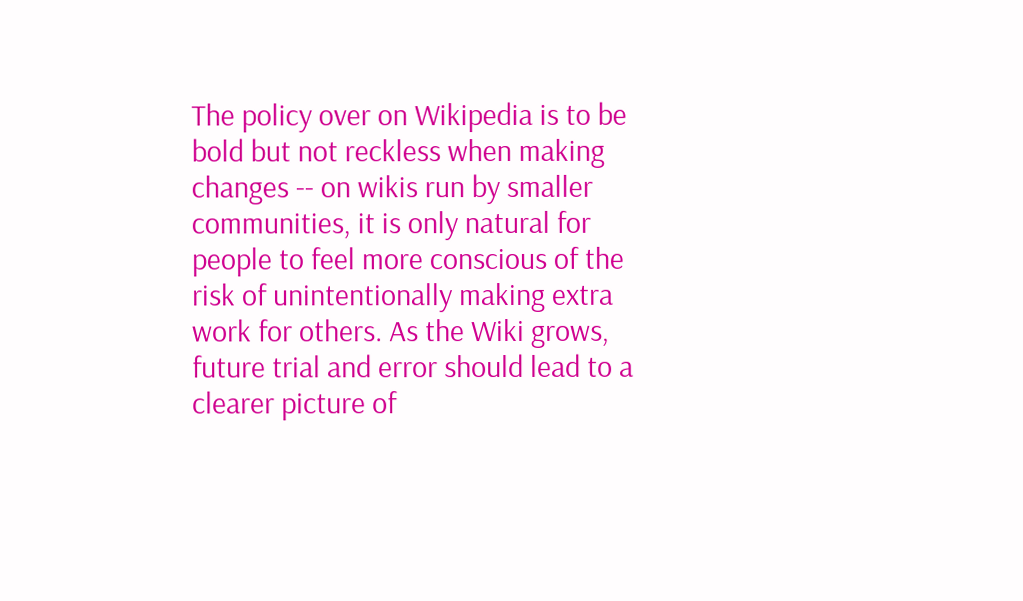The policy over on Wikipedia is to be bold but not reckless when making changes -- on wikis run by smaller communities, it is only natural for people to feel more conscious of the risk of unintentionally making extra work for others. As the Wiki grows, future trial and error should lead to a clearer picture of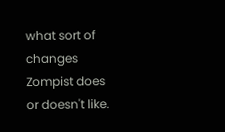what sort of changes Zompist does or doesn't like.